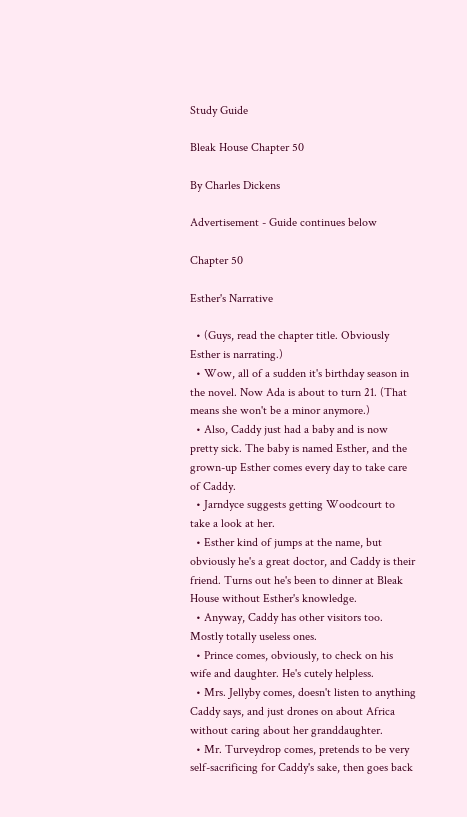Study Guide

Bleak House Chapter 50

By Charles Dickens

Advertisement - Guide continues below

Chapter 50

Esther's Narrative

  • (Guys, read the chapter title. Obviously Esther is narrating.)
  • Wow, all of a sudden it's birthday season in the novel. Now Ada is about to turn 21. (That means she won't be a minor anymore.)
  • Also, Caddy just had a baby and is now pretty sick. The baby is named Esther, and the grown-up Esther comes every day to take care of Caddy.
  • Jarndyce suggests getting Woodcourt to take a look at her.
  • Esther kind of jumps at the name, but obviously he's a great doctor, and Caddy is their friend. Turns out he's been to dinner at Bleak House without Esther's knowledge.
  • Anyway, Caddy has other visitors too. Mostly totally useless ones.
  • Prince comes, obviously, to check on his wife and daughter. He's cutely helpless.
  • Mrs. Jellyby comes, doesn't listen to anything Caddy says, and just drones on about Africa without caring about her granddaughter.
  • Mr. Turveydrop comes, pretends to be very self-sacrificing for Caddy's sake, then goes back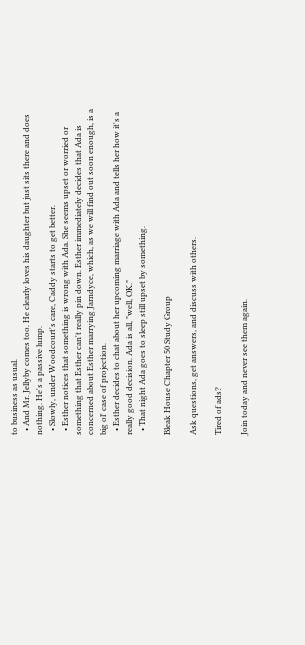to business as usual.
  • And Mr. Jellyby comes too. He clearly loves his daughter but just sits there and does nothing. He's a passive lump.
  • Slowly, under Woodcourt's care, Caddy starts to get better.
  • Esther notices that something is wrong with Ada. She seems upset or worried or something that Esther can't really pin down. Esther immediately decides that Ada is concerned about Esther marrying Jarndyce, which, as we will find out soon enough, is a big ol' case of projection.
  • Esther decides to chat about her upcoming marriage with Ada and tells her how it's a really good decision. Ada is all, "well, OK."
  • That night Ada goes to sleep still upset by something.

Bleak House Chapter 50 Study Group

Ask questions, get answers, and discuss with others.

Tired of ads?

Join today and never see them again.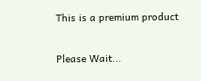This is a premium product

Please Wait...